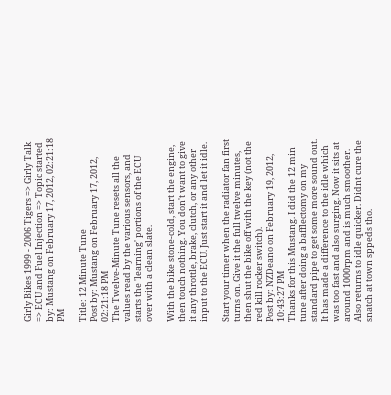Girly Bikes 1999 - 2006 Tigers => Girly Talk => ECU and Fuel Injection => Topic started by: Mustang on February 17, 2012, 02:21:18 PM

Title: 12 Minute Tune
Post by: Mustang on February 17, 2012, 02:21:18 PM
The Twelve-Minute Tune resets all the values read by the various sensors, and starts the 'learning' portions of the ECU over with a clean slate.

With the bike stone-cold, start the engine, then touch nothing. You don't want to give it any throttle, brake, clutch, or any other input to the ECU. Just start it and let it idle.

Start your timer when the radiator fan first turns on. Give it the full twelve minutes, then shut the bike off with the key (not the red kill rocker switch).
Post by: NZDeano on February 19, 2012, 10:43:27 PM
Thanks for this Mustang. I did the 12 min tune after doing a bafflectomy on my standard pipe to get some more sound out.
It has made a difference to the idle which was too fast and also surging. Now it sits at around 1000rpm and is much smoother. Also returns to idle quicker. Didnt cure the snatch at town sppeds tho.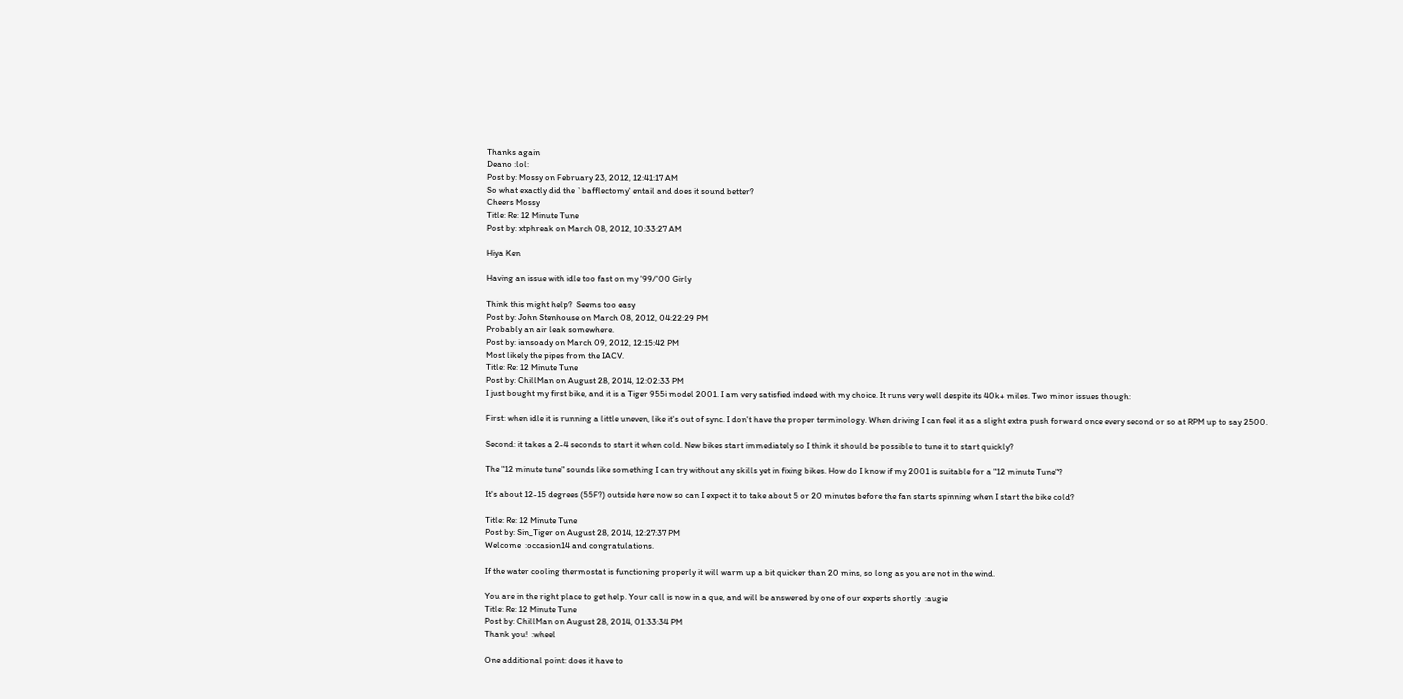Thanks again
Deano :lol:
Post by: Mossy on February 23, 2012, 12:41:17 AM
So what exactly did the `bafflectomy' entail and does it sound better?
Cheers Mossy
Title: Re: 12 Minute Tune
Post by: xtphreak on March 08, 2012, 10:33:27 AM

Hiya Ken

Having an issue with idle too fast on my '99/'00 Girly

Think this might help?  Seems too easy
Post by: John Stenhouse on March 08, 2012, 04:22:29 PM
Probably an air leak somewhere.
Post by: iansoady on March 09, 2012, 12:15:42 PM
Most likely the pipes from the IACV.
Title: Re: 12 Minute Tune
Post by: ChillMan on August 28, 2014, 12:02:33 PM
I just bought my first bike, and it is a Tiger 955i model 2001. I am very satisfied indeed with my choice. It runs very well despite its 40k+ miles. Two minor issues though:

First: when idle it is running a little uneven, like it's out of sync. I don't have the proper terminology. When driving I can feel it as a slight extra push forward once every second or so at RPM up to say 2500.

Second: it takes a 2-4 seconds to start it when cold. New bikes start immediately so I think it should be possible to tune it to start quickly?

The "12 minute tune" sounds like something I can try without any skills yet in fixing bikes. How do I know if my 2001 is suitable for a "12 minute Tune"?

It's about 12-15 degrees (55F?) outside here now so can I expect it to take about 5 or 20 minutes before the fan starts spinning when I start the bike cold?

Title: Re: 12 Minute Tune
Post by: Sin_Tiger on August 28, 2014, 12:27:37 PM
Welcome  :occasion14 and congratulations.

If the water cooling thermostat is functioning properly it will warm up a bit quicker than 20 mins, so long as you are not in the wind.

You are in the right place to get help. Your call is now in a que, and will be answered by one of our experts shortly  :augie
Title: Re: 12 Minute Tune
Post by: ChillMan on August 28, 2014, 01:33:34 PM
Thank you!  :wheel

One additional point: does it have to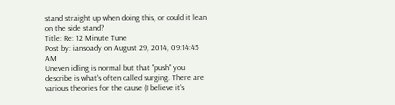stand straight up when doing this, or could it lean on the side stand?
Title: Re: 12 Minute Tune
Post by: iansoady on August 29, 2014, 09:14:45 AM
Uneven idling is normal but that "push" you describe is what's often called surging. There are various theories for the cause (I believe it's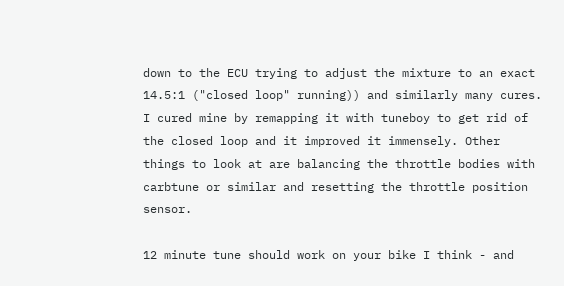down to the ECU trying to adjust the mixture to an exact 14.5:1 ("closed loop" running)) and similarly many cures. I cured mine by remapping it with tuneboy to get rid of the closed loop and it improved it immensely. Other things to look at are balancing the throttle bodies with carbtune or similar and resetting the throttle position sensor.

12 minute tune should work on your bike I think - and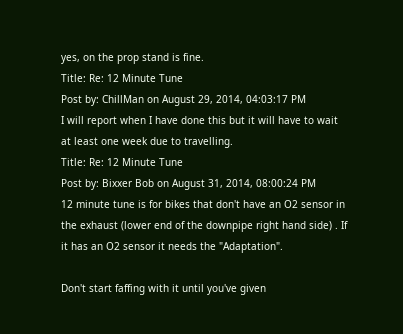yes, on the prop stand is fine.
Title: Re: 12 Minute Tune
Post by: ChillMan on August 29, 2014, 04:03:17 PM
I will report when I have done this but it will have to wait at least one week due to travelling.
Title: Re: 12 Minute Tune
Post by: Bixxer Bob on August 31, 2014, 08:00:24 PM
12 minute tune is for bikes that don't have an O2 sensor in the exhaust (lower end of the downpipe right hand side) . If it has an O2 sensor it needs the "Adaptation".

Don't start faffing with it until you've given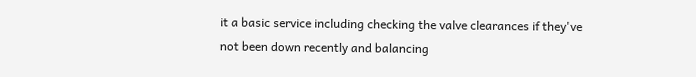it a basic service including checking the valve clearances if they've not been down recently and balancing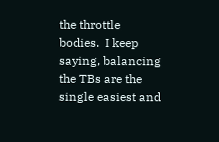the throttle bodies.  I keep saying, balancing the TBs are the single easiest and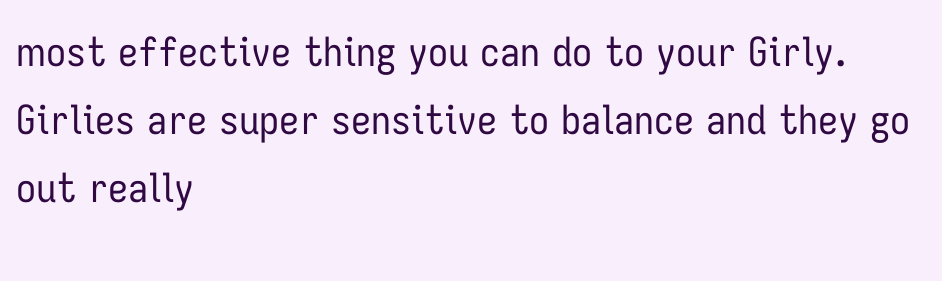most effective thing you can do to your Girly.  Girlies are super sensitive to balance and they go out really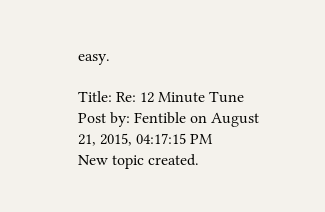easy.

Title: Re: 12 Minute Tune
Post by: Fentible on August 21, 2015, 04:17:15 PM
New topic created.